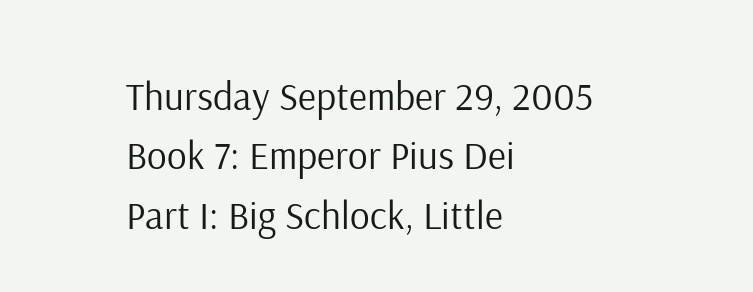Thursday September 29, 2005
Book 7: Emperor Pius Dei
Part I: Big Schlock, Little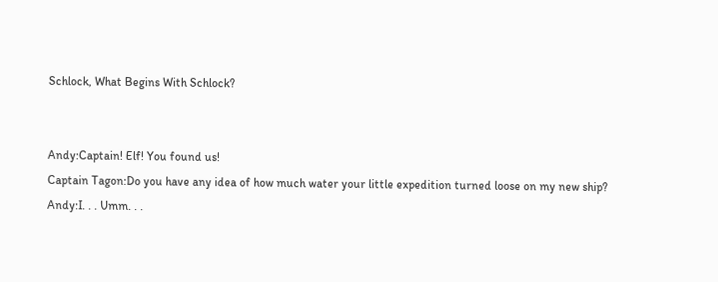Schlock, What Begins With Schlock?


Andy:Captain! Elf! You found us!
Captain Tagon:Do you have any idea of how much water your little expedition turned loose on my new ship?
Andy:I. . . Umm. . .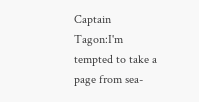Captain Tagon:I'm tempted to take a page from sea-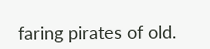faring pirates of old.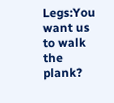Legs:You want us to walk the plank?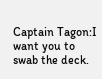Captain Tagon:I want you to swab the deck.